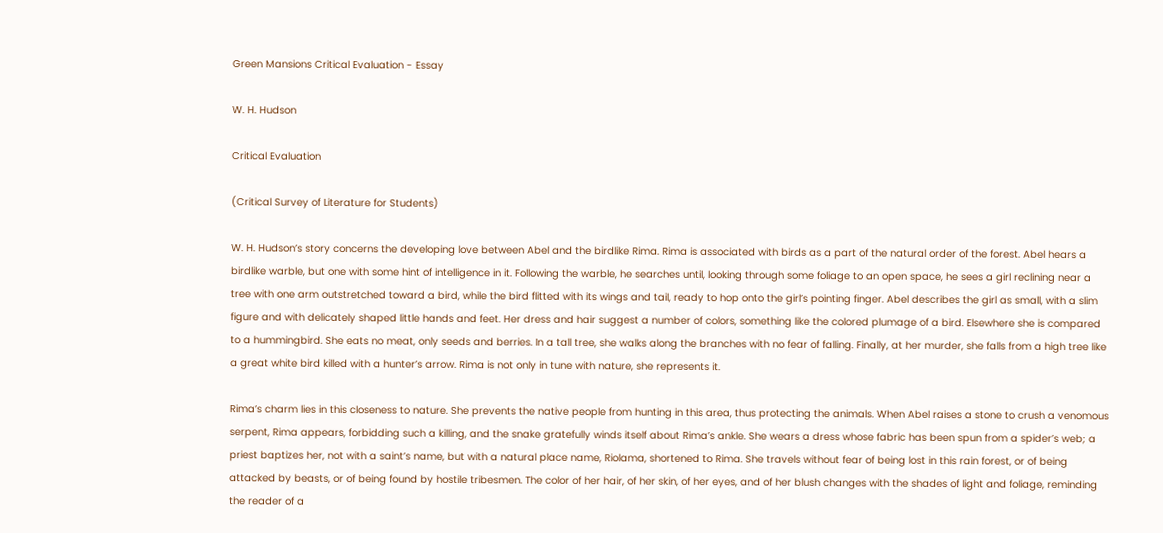Green Mansions Critical Evaluation - Essay

W. H. Hudson

Critical Evaluation

(Critical Survey of Literature for Students)

W. H. Hudson’s story concerns the developing love between Abel and the birdlike Rima. Rima is associated with birds as a part of the natural order of the forest. Abel hears a birdlike warble, but one with some hint of intelligence in it. Following the warble, he searches until, looking through some foliage to an open space, he sees a girl reclining near a tree with one arm outstretched toward a bird, while the bird flitted with its wings and tail, ready to hop onto the girl’s pointing finger. Abel describes the girl as small, with a slim figure and with delicately shaped little hands and feet. Her dress and hair suggest a number of colors, something like the colored plumage of a bird. Elsewhere she is compared to a hummingbird. She eats no meat, only seeds and berries. In a tall tree, she walks along the branches with no fear of falling. Finally, at her murder, she falls from a high tree like a great white bird killed with a hunter’s arrow. Rima is not only in tune with nature, she represents it.

Rima’s charm lies in this closeness to nature. She prevents the native people from hunting in this area, thus protecting the animals. When Abel raises a stone to crush a venomous serpent, Rima appears, forbidding such a killing, and the snake gratefully winds itself about Rima’s ankle. She wears a dress whose fabric has been spun from a spider’s web; a priest baptizes her, not with a saint’s name, but with a natural place name, Riolama, shortened to Rima. She travels without fear of being lost in this rain forest, or of being attacked by beasts, or of being found by hostile tribesmen. The color of her hair, of her skin, of her eyes, and of her blush changes with the shades of light and foliage, reminding the reader of a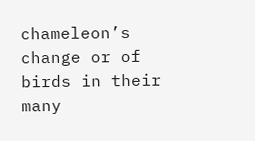chameleon’s change or of birds in their many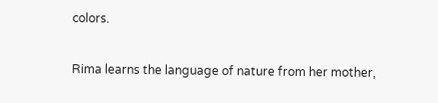colors.

Rima learns the language of nature from her mother,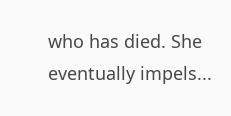who has died. She eventually impels...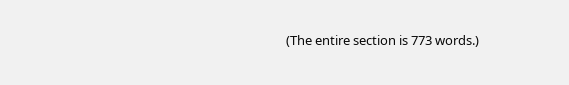(The entire section is 773 words.)